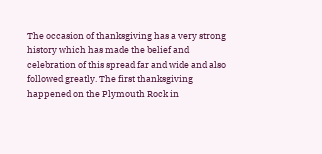The occasion of thanksgiving has a very strong history which has made the belief and celebration of this spread far and wide and also followed greatly. The first thanksgiving happened on the Plymouth Rock in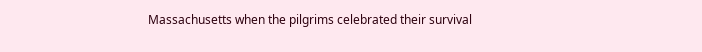Massachusetts when the pilgrims celebrated their survival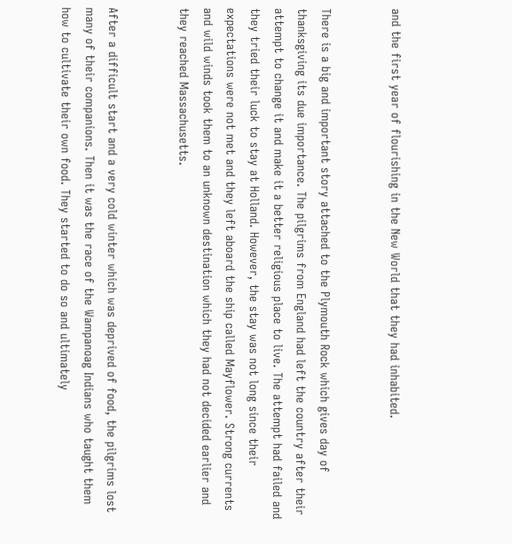and the first year of flourishing in the New World that they had inhabited.


There is a big and important story attached to the Plymouth Rock which gives day of thanksgiving its due importance. The pilgrims from England had left the country after their attempt to change it and make it a better religious place to live. The attempt had failed and they tried their luck to stay at Holland. However, the stay was not long since their expectations were not met and they left aboard the ship called Mayflower. Strong currents and wild winds took them to an unknown destination which they had not decided earlier and they reached Massachusetts.


After a difficult start and a very cold winter which was deprived of food, the pilgrims lost many of their companions. Then it was the race of the Wampanoag Indians who taught them how to cultivate their own food. They started to do so and ultimately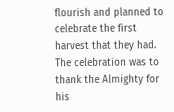flourish and planned to celebrate the first harvest that they had. The celebration was to thank the Almighty for his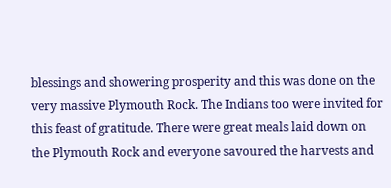blessings and showering prosperity and this was done on the very massive Plymouth Rock. The Indians too were invited for this feast of gratitude. There were great meals laid down on the Plymouth Rock and everyone savoured the harvests and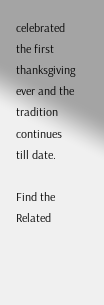celebrated the first thanksgiving ever and the tradition continues till date.

Find the Related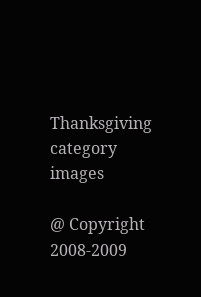Thanksgiving category images

@ Copyright 2008-2009